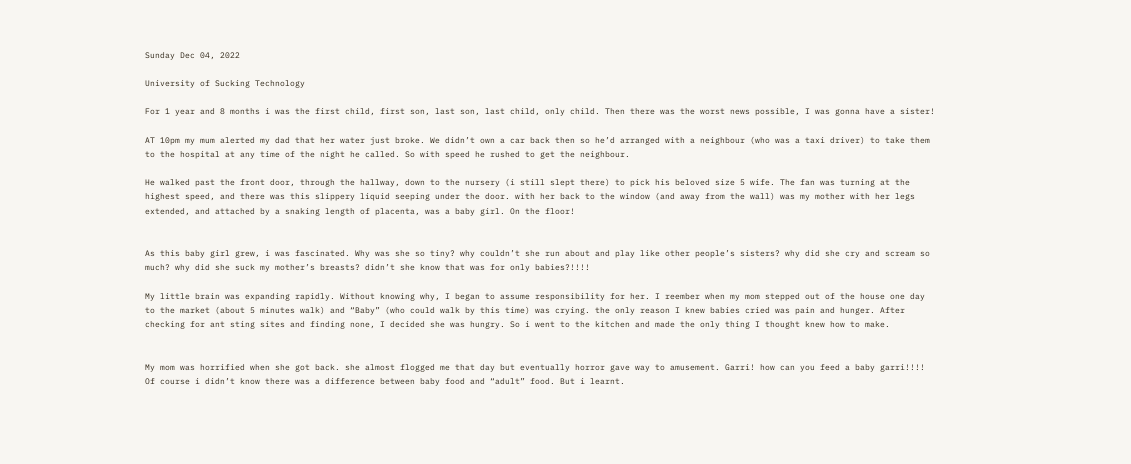Sunday Dec 04, 2022

University of Sucking Technology

For 1 year and 8 months i was the first child, first son, last son, last child, only child. Then there was the worst news possible, I was gonna have a sister!

AT 10pm my mum alerted my dad that her water just broke. We didn’t own a car back then so he’d arranged with a neighbour (who was a taxi driver) to take them to the hospital at any time of the night he called. So with speed he rushed to get the neighbour.

He walked past the front door, through the hallway, down to the nursery (i still slept there) to pick his beloved size 5 wife. The fan was turning at the highest speed, and there was this slippery liquid seeping under the door. with her back to the window (and away from the wall) was my mother with her legs extended, and attached by a snaking length of placenta, was a baby girl. On the floor!


As this baby girl grew, i was fascinated. Why was she so tiny? why couldn’t she run about and play like other people’s sisters? why did she cry and scream so much? why did she suck my mother’s breasts? didn’t she know that was for only babies?!!!!

My little brain was expanding rapidly. Without knowing why, I began to assume responsibility for her. I reember when my mom stepped out of the house one day to the market (about 5 minutes walk) and “Baby” (who could walk by this time) was crying. the only reason I knew babies cried was pain and hunger. After checking for ant sting sites and finding none, I decided she was hungry. So i went to the kitchen and made the only thing I thought knew how to make.


My mom was horrified when she got back. she almost flogged me that day but eventually horror gave way to amusement. Garri! how can you feed a baby garri!!!! Of course i didn’t know there was a difference between baby food and “adult” food. But i learnt.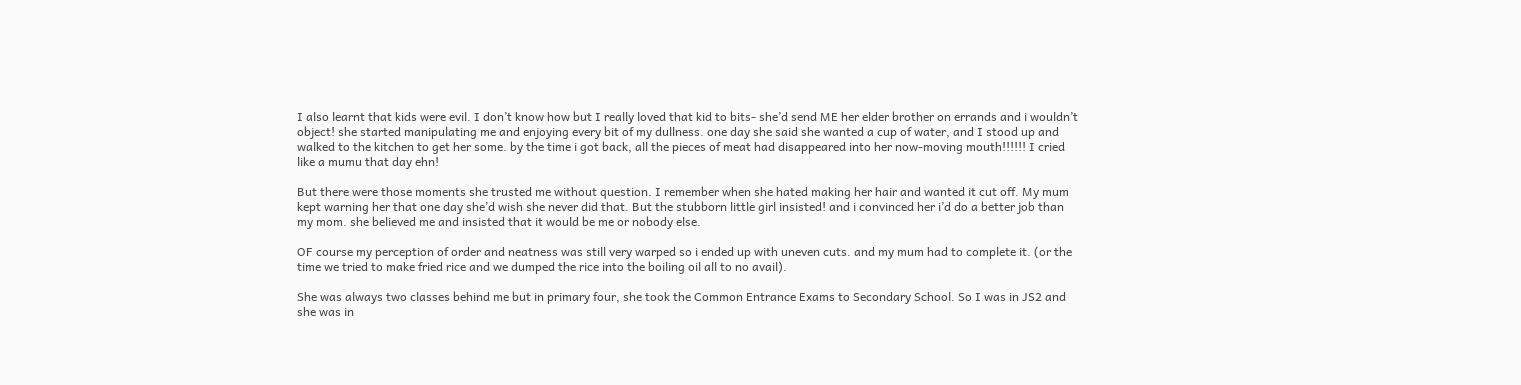I also learnt that kids were evil. I don’t know how but I really loved that kid to bits- she’d send ME her elder brother on errands and i wouldn’t object! she started manipulating me and enjoying every bit of my dullness. one day she said she wanted a cup of water, and I stood up and walked to the kitchen to get her some. by the time i got back, all the pieces of meat had disappeared into her now-moving mouth!!!!!! I cried like a mumu that day ehn!

But there were those moments she trusted me without question. I remember when she hated making her hair and wanted it cut off. My mum kept warning her that one day she’d wish she never did that. But the stubborn little girl insisted! and i convinced her i’d do a better job than my mom. she believed me and insisted that it would be me or nobody else.

OF course my perception of order and neatness was still very warped so i ended up with uneven cuts. and my mum had to complete it. (or the time we tried to make fried rice and we dumped the rice into the boiling oil all to no avail).

She was always two classes behind me but in primary four, she took the Common Entrance Exams to Secondary School. So I was in JS2 and she was in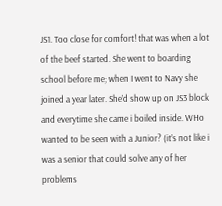JS1. Too close for comfort! that was when a lot of the beef started. She went to boarding school before me; when I went to Navy she joined a year later. She’d show up on JS3 block and everytime she came i boiled inside. WHo wanted to be seen with a Junior? (it’s not like i was a senior that could solve any of her problems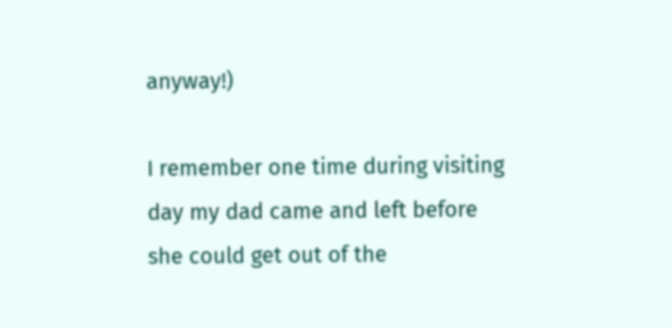anyway!)

I remember one time during visiting day my dad came and left before she could get out of the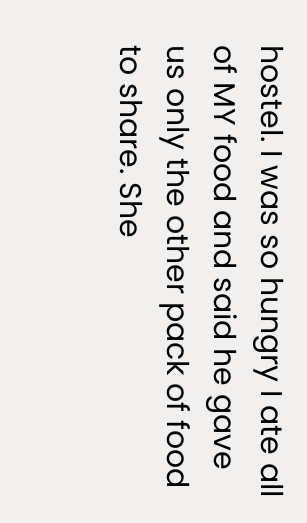hostel. I was so hungry I ate all of MY food and said he gave us only the other pack of food to share. She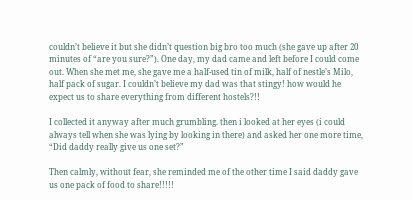couldn’t believe it but she didn’t question big bro too much (she gave up after 20 minutes of “are you sure?”). One day, my dad came and left before I could come out. When she met me, she gave me a half-used tin of milk, half of nestle’s Milo, half pack of sugar. I couldn’t believe my dad was that stingy! how would he expect us to share everything from different hostels?!!

I collected it anyway after much grumbling. then i looked at her eyes (i could always tell when she was lying by looking in there) and asked her one more time, “Did daddy really give us one set?”

Then calmly, without fear, she reminded me of the other time I said daddy gave us one pack of food to share!!!!!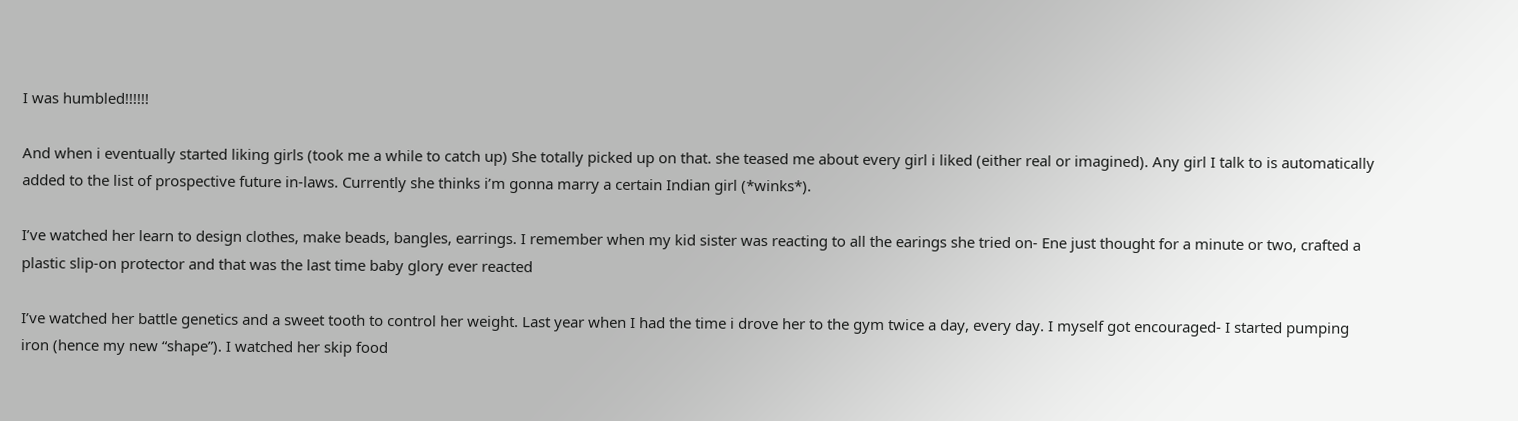I was humbled!!!!!!

And when i eventually started liking girls (took me a while to catch up) She totally picked up on that. she teased me about every girl i liked (either real or imagined). Any girl I talk to is automatically added to the list of prospective future in-laws. Currently she thinks i’m gonna marry a certain Indian girl (*winks*).

I’ve watched her learn to design clothes, make beads, bangles, earrings. I remember when my kid sister was reacting to all the earings she tried on- Ene just thought for a minute or two, crafted a plastic slip-on protector and that was the last time baby glory ever reacted

I’ve watched her battle genetics and a sweet tooth to control her weight. Last year when I had the time i drove her to the gym twice a day, every day. I myself got encouraged- I started pumping iron (hence my new “shape”). I watched her skip food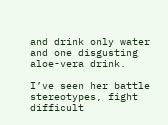and drink only water and one disgusting aloe-vera drink.

I’ve seen her battle stereotypes, fight difficult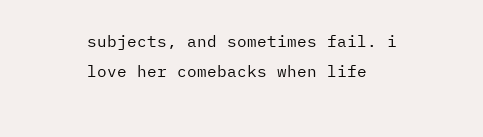subjects, and sometimes fail. i love her comebacks when life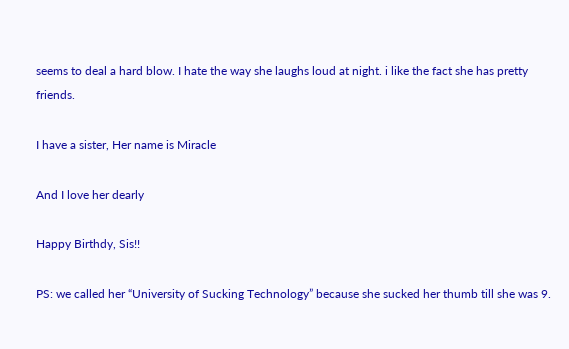seems to deal a hard blow. I hate the way she laughs loud at night. i like the fact she has pretty friends.

I have a sister, Her name is Miracle

And I love her dearly

Happy Birthdy, Sis!!

PS: we called her “University of Sucking Technology” because she sucked her thumb till she was 9.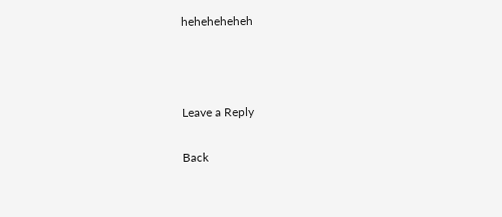heheheheheh



Leave a Reply

Back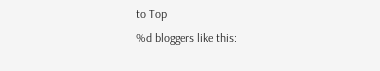to Top
%d bloggers like this: